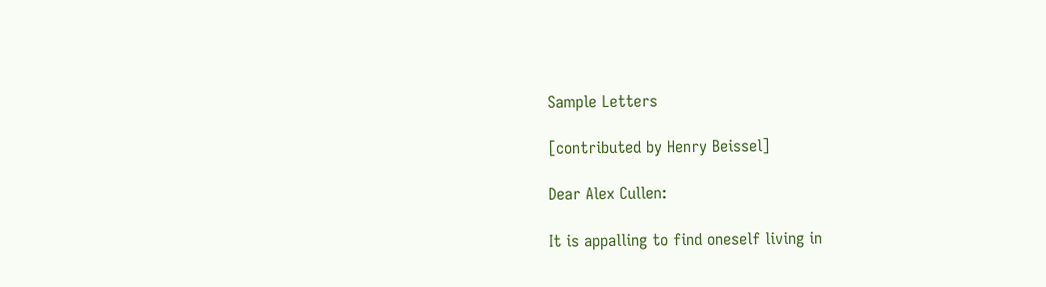Sample Letters

[contributed by Henry Beissel]

Dear Alex Cullen:

It is appalling to find oneself living in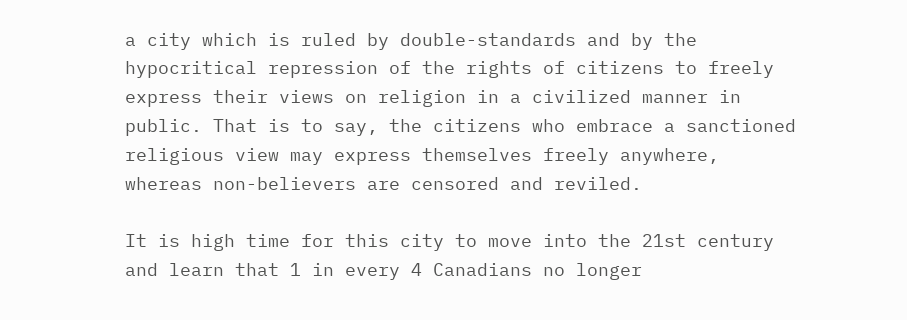a city which is ruled by double-standards and by the hypocritical repression of the rights of citizens to freely express their views on religion in a civilized manner in public. That is to say, the citizens who embrace a sanctioned religious view may express themselves freely anywhere, whereas non-believers are censored and reviled.

It is high time for this city to move into the 21st century and learn that 1 in every 4 Canadians no longer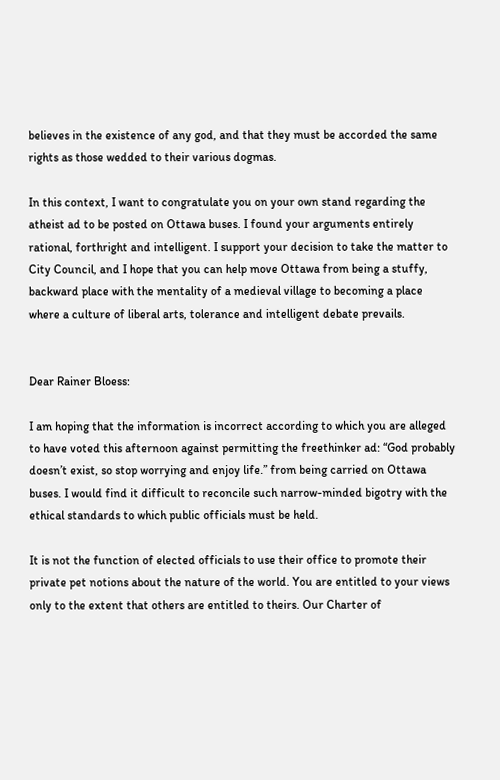believes in the existence of any god, and that they must be accorded the same rights as those wedded to their various dogmas.

In this context, I want to congratulate you on your own stand regarding the atheist ad to be posted on Ottawa buses. I found your arguments entirely rational, forthright and intelligent. I support your decision to take the matter to City Council, and I hope that you can help move Ottawa from being a stuffy, backward place with the mentality of a medieval village to becoming a place where a culture of liberal arts, tolerance and intelligent debate prevails.


Dear Rainer Bloess:

I am hoping that the information is incorrect according to which you are alleged to have voted this afternoon against permitting the freethinker ad: “God probably doesn’t exist, so stop worrying and enjoy life.” from being carried on Ottawa buses. I would find it difficult to reconcile such narrow-minded bigotry with the ethical standards to which public officials must be held.

It is not the function of elected officials to use their office to promote their private pet notions about the nature of the world. You are entitled to your views only to the extent that others are entitled to theirs. Our Charter of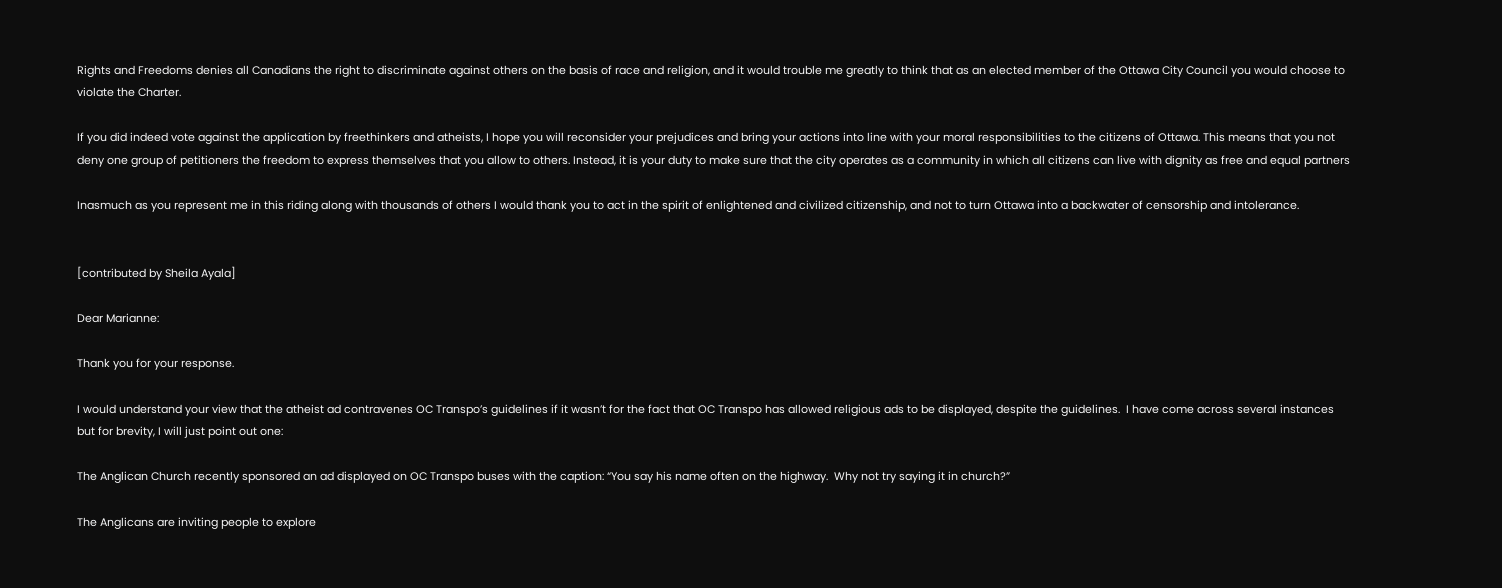Rights and Freedoms denies all Canadians the right to discriminate against others on the basis of race and religion, and it would trouble me greatly to think that as an elected member of the Ottawa City Council you would choose to violate the Charter.

If you did indeed vote against the application by freethinkers and atheists, I hope you will reconsider your prejudices and bring your actions into line with your moral responsibilities to the citizens of Ottawa. This means that you not deny one group of petitioners the freedom to express themselves that you allow to others. Instead, it is your duty to make sure that the city operates as a community in which all citizens can live with dignity as free and equal partners

Inasmuch as you represent me in this riding along with thousands of others I would thank you to act in the spirit of enlightened and civilized citizenship, and not to turn Ottawa into a backwater of censorship and intolerance.


[contributed by Sheila Ayala]

Dear Marianne:

Thank you for your response.

I would understand your view that the atheist ad contravenes OC Transpo’s guidelines if it wasn’t for the fact that OC Transpo has allowed religious ads to be displayed, despite the guidelines.  I have come across several instances but for brevity, I will just point out one:

The Anglican Church recently sponsored an ad displayed on OC Transpo buses with the caption: “You say his name often on the highway.  Why not try saying it in church?”

The Anglicans are inviting people to explore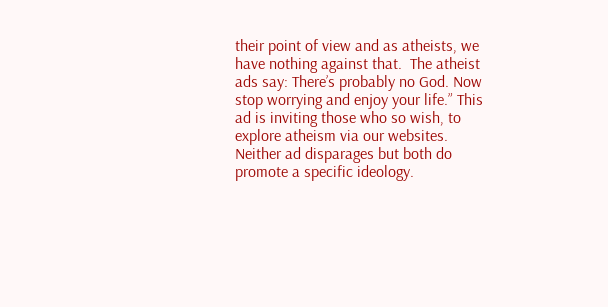their point of view and as atheists, we have nothing against that.  The atheist ads say: There’s probably no God. Now stop worrying and enjoy your life.” This ad is inviting those who so wish, to explore atheism via our websites.  Neither ad disparages but both do promote a specific ideology.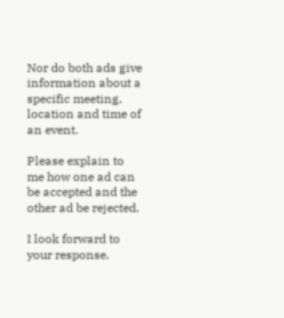Nor do both ads give information about a specific meeting, location and time of an event.

Please explain to me how one ad can be accepted and the other ad be rejected.

I look forward to your response.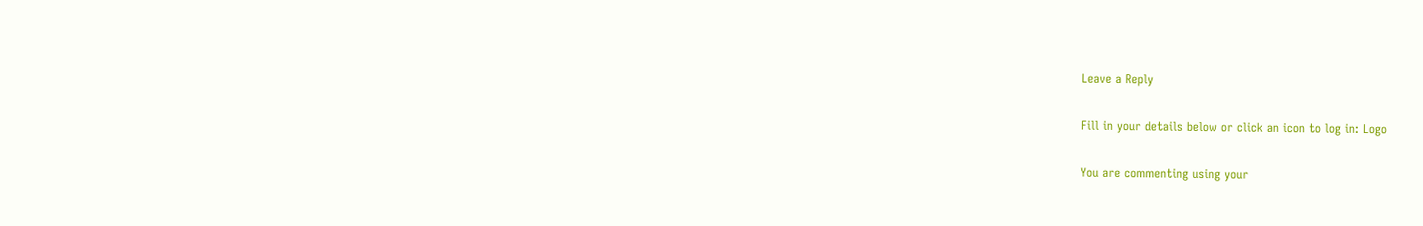Leave a Reply

Fill in your details below or click an icon to log in: Logo

You are commenting using your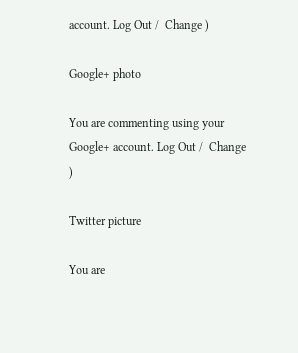account. Log Out /  Change )

Google+ photo

You are commenting using your Google+ account. Log Out /  Change )

Twitter picture

You are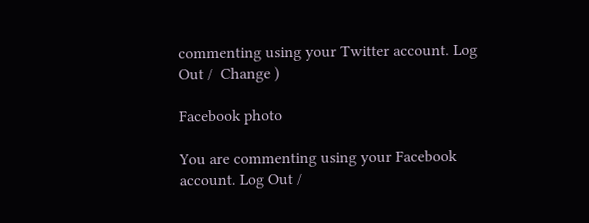commenting using your Twitter account. Log Out /  Change )

Facebook photo

You are commenting using your Facebook account. Log Out /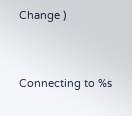Change )


Connecting to %s